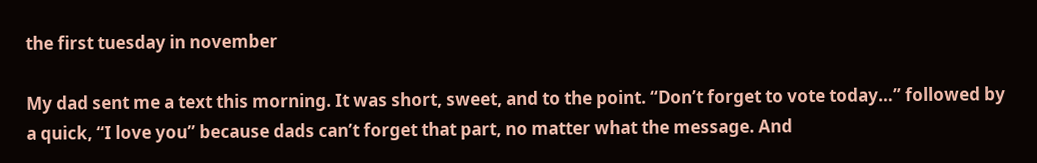the first tuesday in november

My dad sent me a text this morning. It was short, sweet, and to the point. “Don’t forget to vote today…” followed by a quick, “I love you” because dads can’t forget that part, no matter what the message. And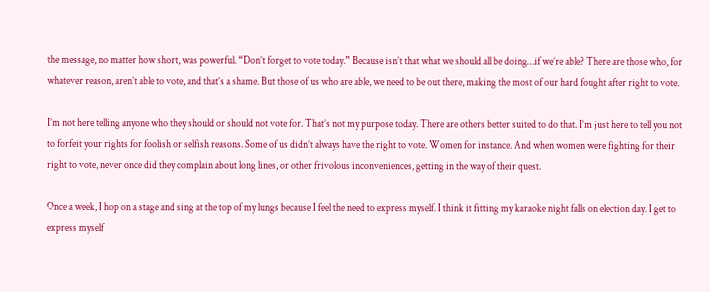the message, no matter how short, was powerful. “Don’t forget to vote today.” Because isn’t that what we should all be doing…if we’re able? There are those who, for whatever reason, aren’t able to vote, and that’s a shame. But those of us who are able, we need to be out there, making the most of our hard fought after right to vote.

I’m not here telling anyone who they should or should not vote for. That’s not my purpose today. There are others better suited to do that. I’m just here to tell you not to forfeit your rights for foolish or selfish reasons. Some of us didn’t always have the right to vote. Women for instance. And when women were fighting for their right to vote, never once did they complain about long lines, or other frivolous inconveniences, getting in the way of their quest.

Once a week, I hop on a stage and sing at the top of my lungs because I feel the need to express myself. I think it fitting my karaoke night falls on election day. I get to express myself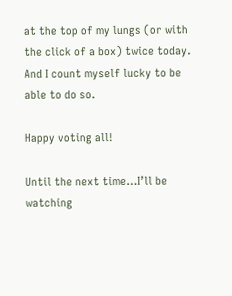at the top of my lungs (or with the click of a box) twice today. And I count myself lucky to be able to do so.

Happy voting all!

Until the next time…I’ll be watching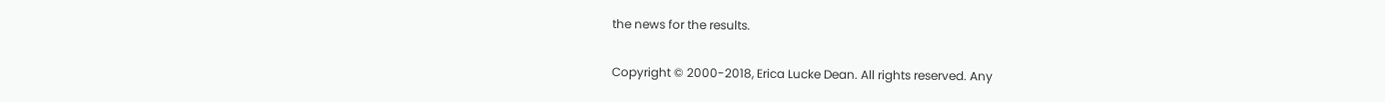the news for the results.

Copyright © 2000-2018, Erica Lucke Dean. All rights reserved. Any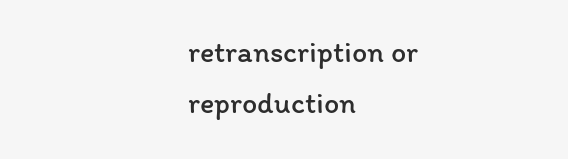retranscription or reproduction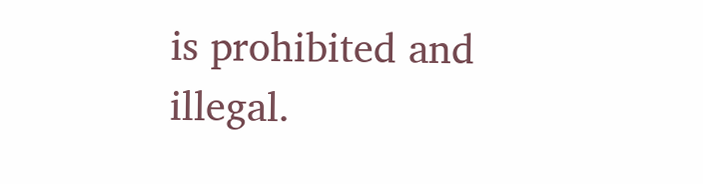is prohibited and illegal.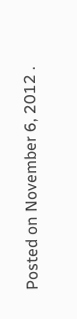Posted on November 6, 2012 .